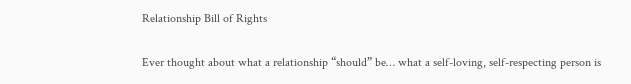Relationship Bill of Rights

Ever thought about what a relationship “should” be… what a self-loving, self-respecting person is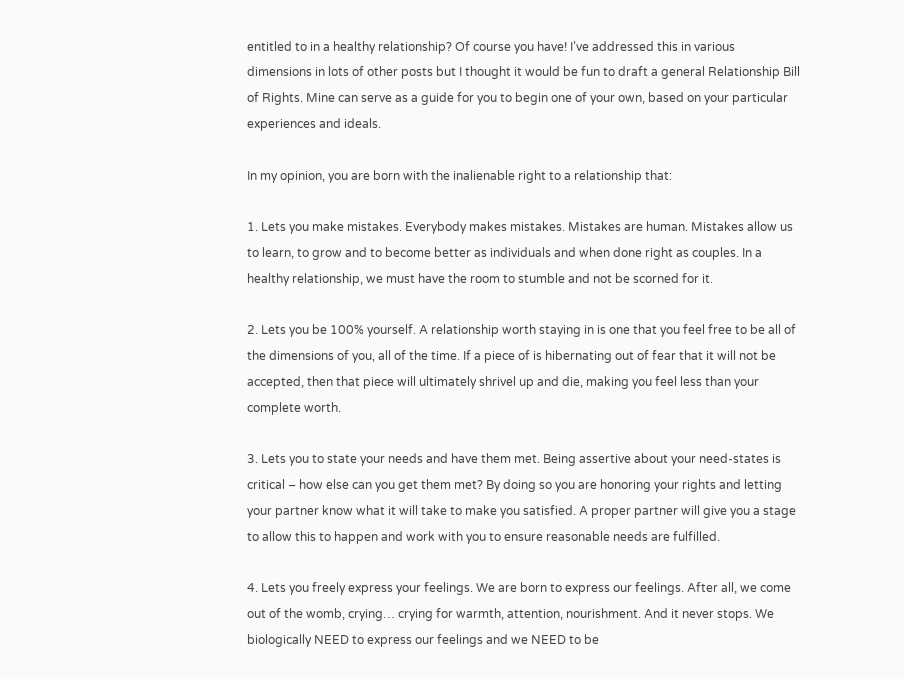entitled to in a healthy relationship? Of course you have! I’ve addressed this in various dimensions in lots of other posts but I thought it would be fun to draft a general Relationship Bill of Rights. Mine can serve as a guide for you to begin one of your own, based on your particular experiences and ideals.

In my opinion, you are born with the inalienable right to a relationship that:

1. Lets you make mistakes. Everybody makes mistakes. Mistakes are human. Mistakes allow us to learn, to grow and to become better as individuals and when done right as couples. In a healthy relationship, we must have the room to stumble and not be scorned for it.

2. Lets you be 100% yourself. A relationship worth staying in is one that you feel free to be all of the dimensions of you, all of the time. If a piece of is hibernating out of fear that it will not be accepted, then that piece will ultimately shrivel up and die, making you feel less than your complete worth.

3. Lets you to state your needs and have them met. Being assertive about your need-states is critical – how else can you get them met? By doing so you are honoring your rights and letting your partner know what it will take to make you satisfied. A proper partner will give you a stage to allow this to happen and work with you to ensure reasonable needs are fulfilled.

4. Lets you freely express your feelings. We are born to express our feelings. After all, we come out of the womb, crying… crying for warmth, attention, nourishment. And it never stops. We biologically NEED to express our feelings and we NEED to be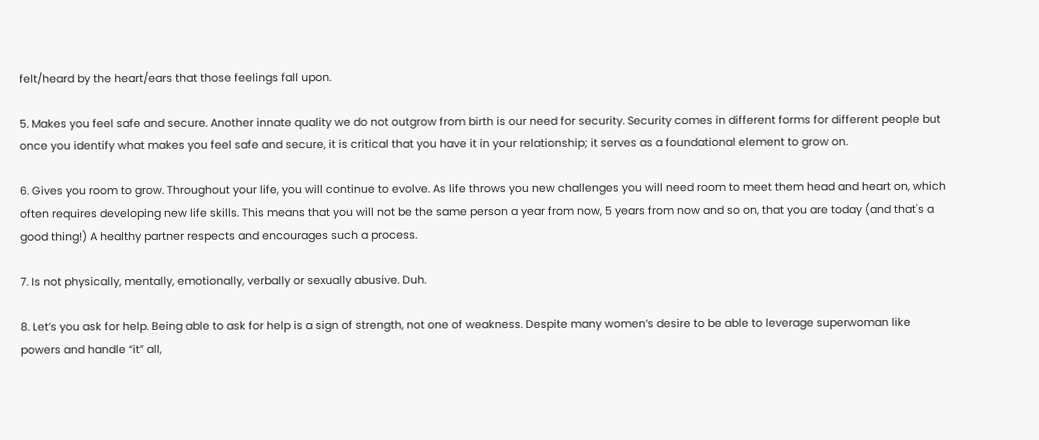felt/heard by the heart/ears that those feelings fall upon.

5. Makes you feel safe and secure. Another innate quality we do not outgrow from birth is our need for security. Security comes in different forms for different people but once you identify what makes you feel safe and secure, it is critical that you have it in your relationship; it serves as a foundational element to grow on.

6. Gives you room to grow. Throughout your life, you will continue to evolve. As life throws you new challenges you will need room to meet them head and heart on, which often requires developing new life skills. This means that you will not be the same person a year from now, 5 years from now and so on, that you are today (and that's a good thing!) A healthy partner respects and encourages such a process.

7. Is not physically, mentally, emotionally, verbally or sexually abusive. Duh.

8. Let’s you ask for help. Being able to ask for help is a sign of strength, not one of weakness. Despite many women’s desire to be able to leverage superwoman like powers and handle “it” all,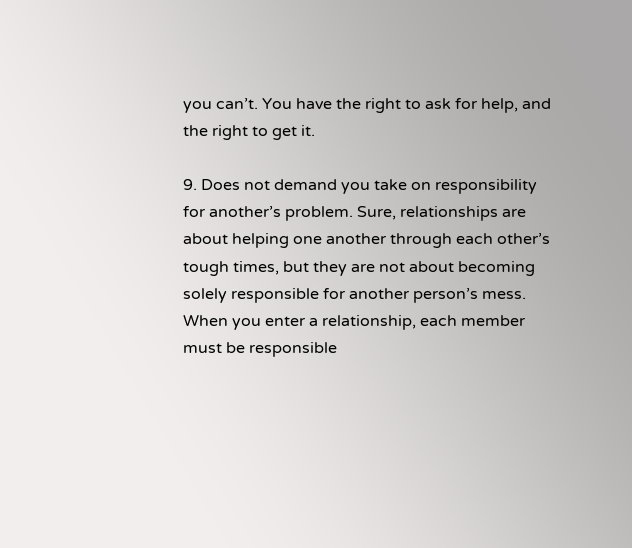you can’t. You have the right to ask for help, and the right to get it.

9. Does not demand you take on responsibility for another’s problem. Sure, relationships are about helping one another through each other’s tough times, but they are not about becoming solely responsible for another person’s mess. When you enter a relationship, each member must be responsible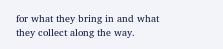for what they bring in and what they collect along the way.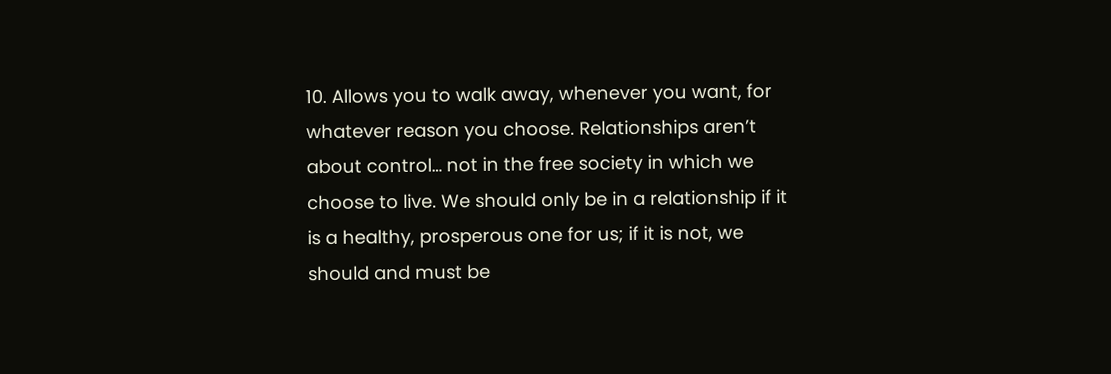10. Allows you to walk away, whenever you want, for whatever reason you choose. Relationships aren’t about control… not in the free society in which we choose to live. We should only be in a relationship if it is a healthy, prosperous one for us; if it is not, we should and must be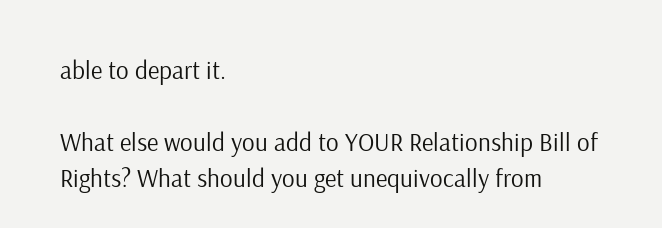able to depart it.

What else would you add to YOUR Relationship Bill of Rights? What should you get unequivocally from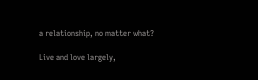a relationship, no matter what?

Live and love largely,